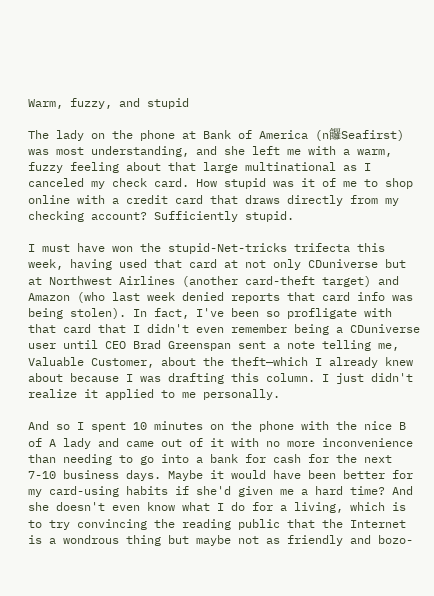Warm, fuzzy, and stupid

The lady on the phone at Bank of America (n饠Seafirst) was most understanding, and she left me with a warm, fuzzy feeling about that large multinational as I canceled my check card. How stupid was it of me to shop online with a credit card that draws directly from my checking account? Sufficiently stupid.

I must have won the stupid-Net-tricks trifecta this week, having used that card at not only CDuniverse but at Northwest Airlines (another card-theft target) and Amazon (who last week denied reports that card info was being stolen). In fact, I've been so profligate with that card that I didn't even remember being a CDuniverse user until CEO Brad Greenspan sent a note telling me, Valuable Customer, about the theft—which I already knew about because I was drafting this column. I just didn't realize it applied to me personally.

And so I spent 10 minutes on the phone with the nice B of A lady and came out of it with no more inconvenience than needing to go into a bank for cash for the next 7-10 business days. Maybe it would have been better for my card-using habits if she'd given me a hard time? And she doesn't even know what I do for a living, which is to try convincing the reading public that the Internet is a wondrous thing but maybe not as friendly and bozo-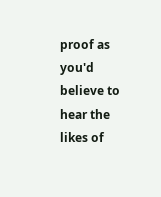proof as you'd believe to hear the likes of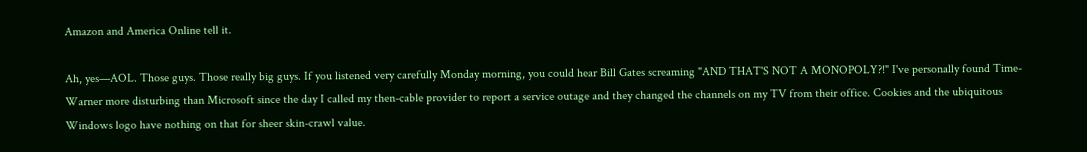Amazon and America Online tell it.

Ah, yes—AOL. Those guys. Those really big guys. If you listened very carefully Monday morning, you could hear Bill Gates screaming "AND THAT'S NOT A MONOPOLY?!" I've personally found Time-Warner more disturbing than Microsoft since the day I called my then-cable provider to report a service outage and they changed the channels on my TV from their office. Cookies and the ubiquitous Windows logo have nothing on that for sheer skin-crawl value.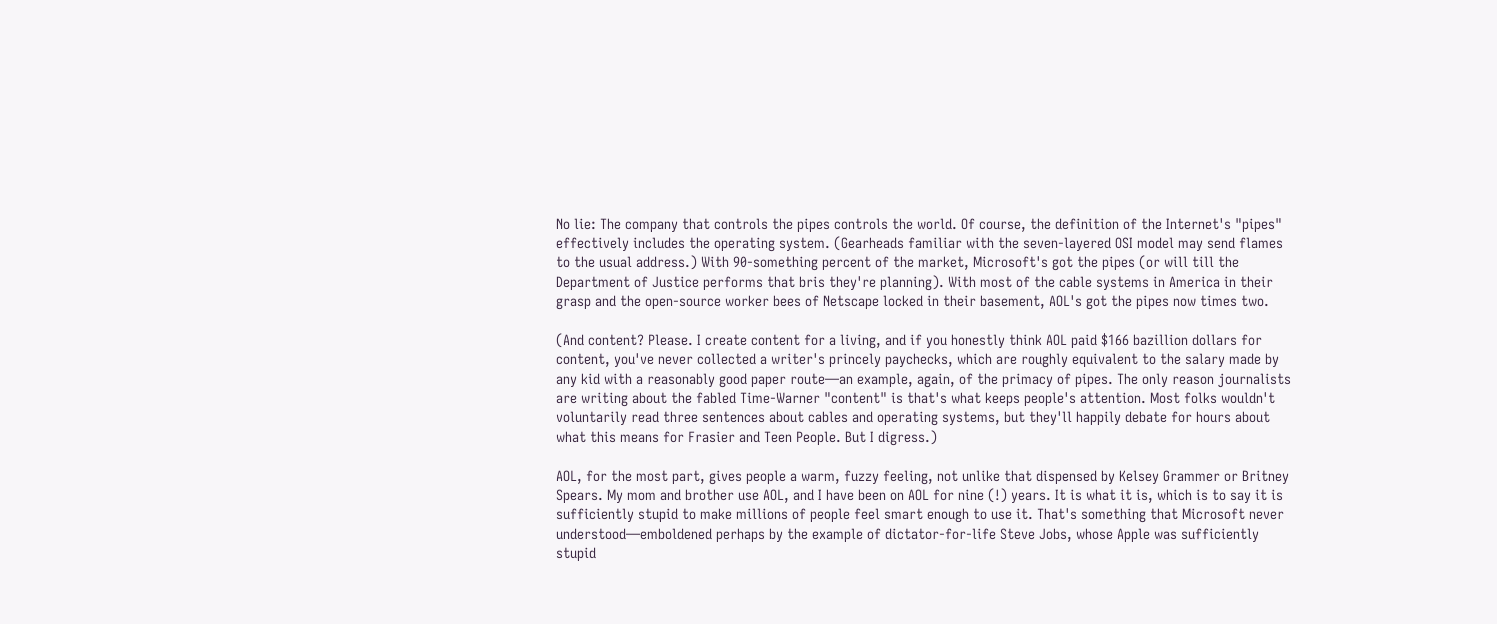No lie: The company that controls the pipes controls the world. Of course, the definition of the Internet's "pipes" effectively includes the operating system. (Gearheads familiar with the seven-layered OSI model may send flames to the usual address.) With 90-something percent of the market, Microsoft's got the pipes (or will till the Department of Justice performs that bris they're planning). With most of the cable systems in America in their grasp and the open-source worker bees of Netscape locked in their basement, AOL's got the pipes now times two.

(And content? Please. I create content for a living, and if you honestly think AOL paid $166 bazillion dollars for content, you've never collected a writer's princely paychecks, which are roughly equivalent to the salary made by any kid with a reasonably good paper route—an example, again, of the primacy of pipes. The only reason journalists are writing about the fabled Time-Warner "content" is that's what keeps people's attention. Most folks wouldn't voluntarily read three sentences about cables and operating systems, but they'll happily debate for hours about what this means for Frasier and Teen People. But I digress.)

AOL, for the most part, gives people a warm, fuzzy feeling, not unlike that dispensed by Kelsey Grammer or Britney Spears. My mom and brother use AOL, and I have been on AOL for nine (!) years. It is what it is, which is to say it is sufficiently stupid to make millions of people feel smart enough to use it. That's something that Microsoft never understood—emboldened perhaps by the example of dictator-for-life Steve Jobs, whose Apple was sufficiently stupid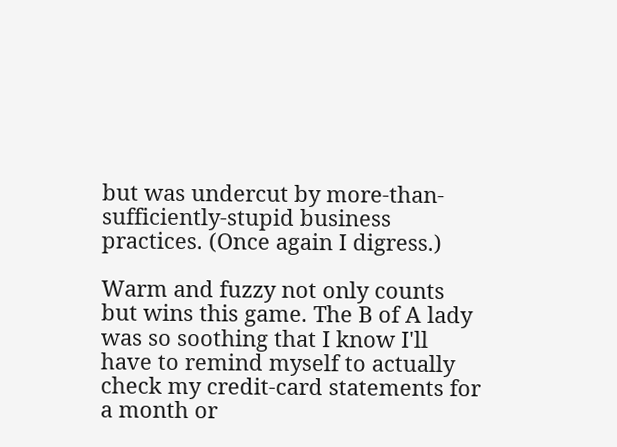but was undercut by more-than-sufficiently-stupid business practices. (Once again I digress.)

Warm and fuzzy not only counts but wins this game. The B of A lady was so soothing that I know I'll have to remind myself to actually check my credit-card statements for a month or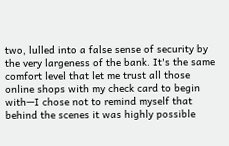two, lulled into a false sense of security by the very largeness of the bank. It's the same comfort level that let me trust all those online shops with my check card to begin with—I chose not to remind myself that behind the scenes it was highly possible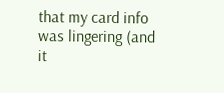that my card info was lingering (and it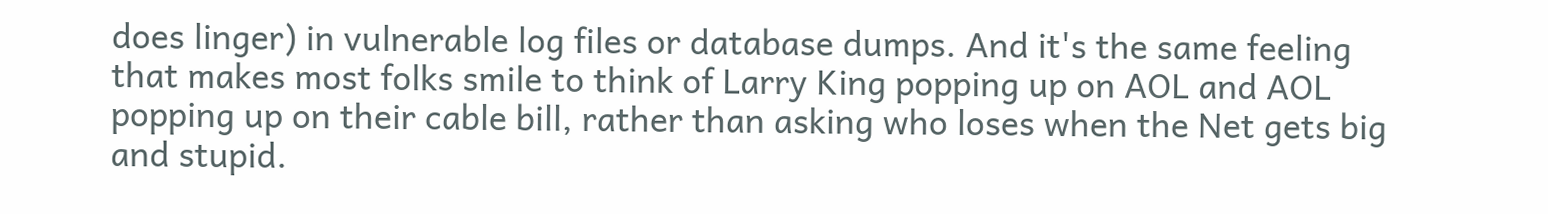does linger) in vulnerable log files or database dumps. And it's the same feeling that makes most folks smile to think of Larry King popping up on AOL and AOL popping up on their cable bill, rather than asking who loses when the Net gets big and stupid.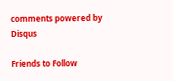comments powered by Disqus

Friends to Follow